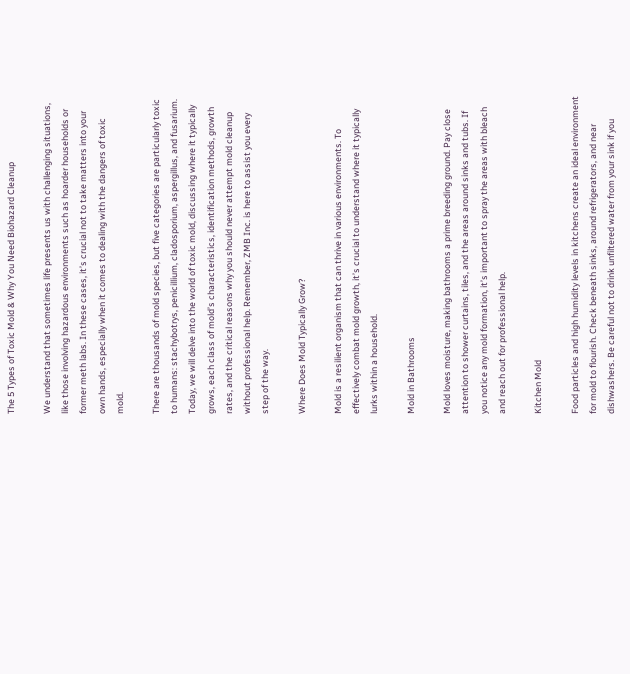The 5 Types of Toxic Mold & Why You Need Biohazard Cleanup

We understand that sometimes life presents us with challenging situations, like those involving hazardous environments such as hoarder households or former meth labs. In these cases, it’s crucial not to take matters into your own hands, especially when it comes to dealing with the dangers of toxic mold.

There are thousands of mold species, but five categories are particularly toxic to humans: stachybotrys, penicillium, cladosporium, aspergillus, and fusarium. Today, we will delve into the world of toxic mold, discussing where it typically grows, each class of mold’s characteristics, identification methods, growth rates, and the critical reasons why you should never attempt mold cleanup without professional help. Remember, ZMB Inc. is here to assist you every step of the way.

Where Does Mold Typically Grow?

Mold is a resilient organism that can thrive in various environments. To effectively combat mold growth, it’s crucial to understand where it typically lurks within a household.

Mold in Bathrooms

Mold loves moisture, making bathrooms a prime breeding ground. Pay close attention to shower curtains, tiles, and the areas around sinks and tubs. If you notice any mold formation, it’s important to spray the areas with bleach and reach out for professional help.

Kitchen Mold

Food particles and high humidity levels in kitchens create an ideal environment for mold to flourish. Check beneath sinks, around refrigerators, and near dishwashers. Be careful not to drink unfiltered water from your sink if you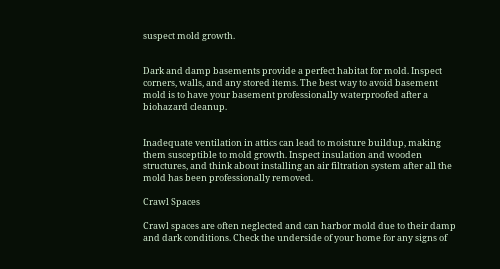suspect mold growth.


Dark and damp basements provide a perfect habitat for mold. Inspect corners, walls, and any stored items. The best way to avoid basement mold is to have your basement professionally waterproofed after a biohazard cleanup.


Inadequate ventilation in attics can lead to moisture buildup, making them susceptible to mold growth. Inspect insulation and wooden structures, and think about installing an air filtration system after all the mold has been professionally removed.

Crawl Spaces

Crawl spaces are often neglected and can harbor mold due to their damp and dark conditions. Check the underside of your home for any signs of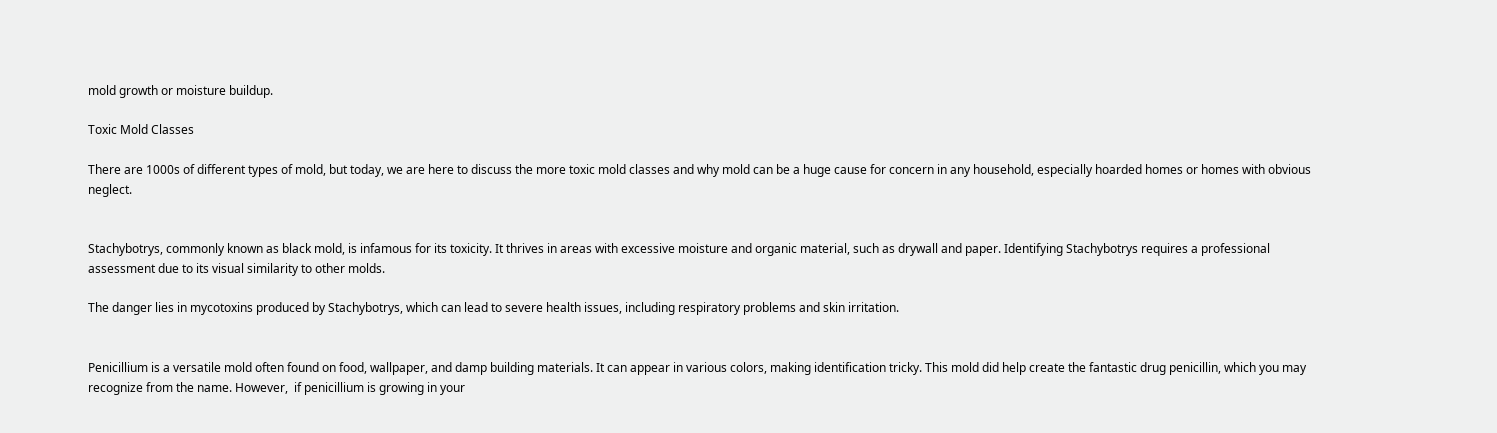mold growth or moisture buildup.

Toxic Mold Classes

There are 1000s of different types of mold, but today, we are here to discuss the more toxic mold classes and why mold can be a huge cause for concern in any household, especially hoarded homes or homes with obvious neglect.


Stachybotrys, commonly known as black mold, is infamous for its toxicity. It thrives in areas with excessive moisture and organic material, such as drywall and paper. Identifying Stachybotrys requires a professional assessment due to its visual similarity to other molds.

The danger lies in mycotoxins produced by Stachybotrys, which can lead to severe health issues, including respiratory problems and skin irritation.


Penicillium is a versatile mold often found on food, wallpaper, and damp building materials. It can appear in various colors, making identification tricky. This mold did help create the fantastic drug penicillin, which you may recognize from the name. However,  if penicillium is growing in your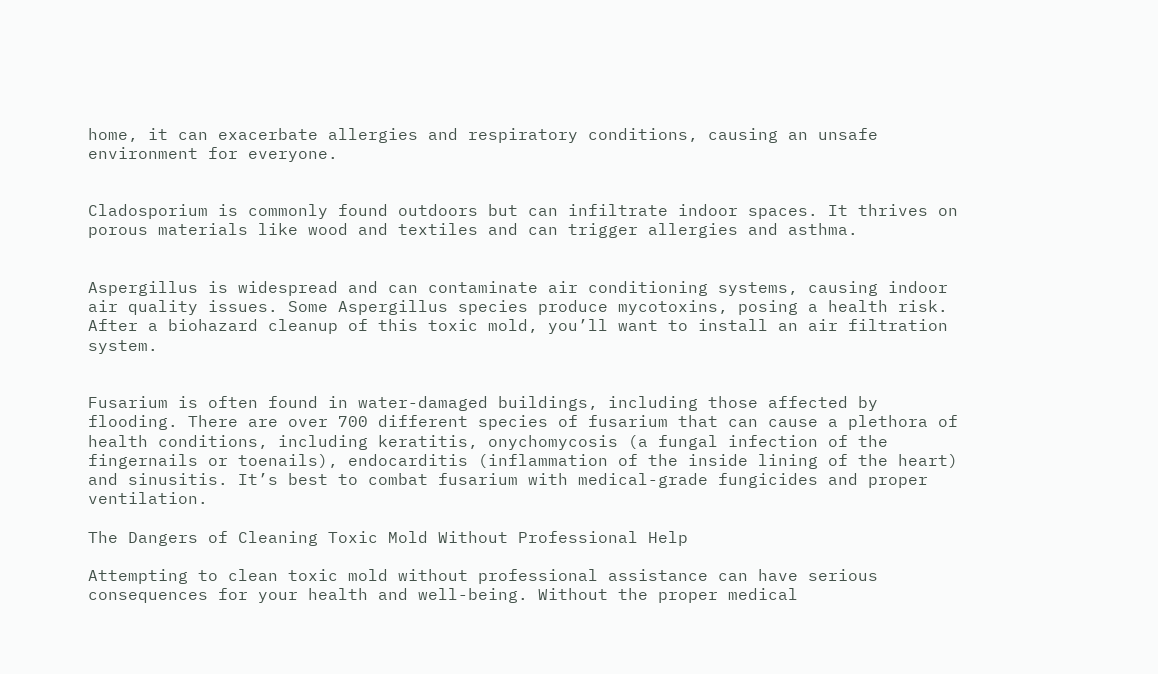home, it can exacerbate allergies and respiratory conditions, causing an unsafe environment for everyone.


Cladosporium is commonly found outdoors but can infiltrate indoor spaces. It thrives on porous materials like wood and textiles and can trigger allergies and asthma.


Aspergillus is widespread and can contaminate air conditioning systems, causing indoor air quality issues. Some Aspergillus species produce mycotoxins, posing a health risk. After a biohazard cleanup of this toxic mold, you’ll want to install an air filtration system.


Fusarium is often found in water-damaged buildings, including those affected by flooding. There are over 700 different species of fusarium that can cause a plethora of health conditions, including keratitis, onychomycosis (a fungal infection of the fingernails or toenails), endocarditis (inflammation of the inside lining of the heart) and sinusitis. It’s best to combat fusarium with medical-grade fungicides and proper ventilation.

The Dangers of Cleaning Toxic Mold Without Professional Help

Attempting to clean toxic mold without professional assistance can have serious consequences for your health and well-being. Without the proper medical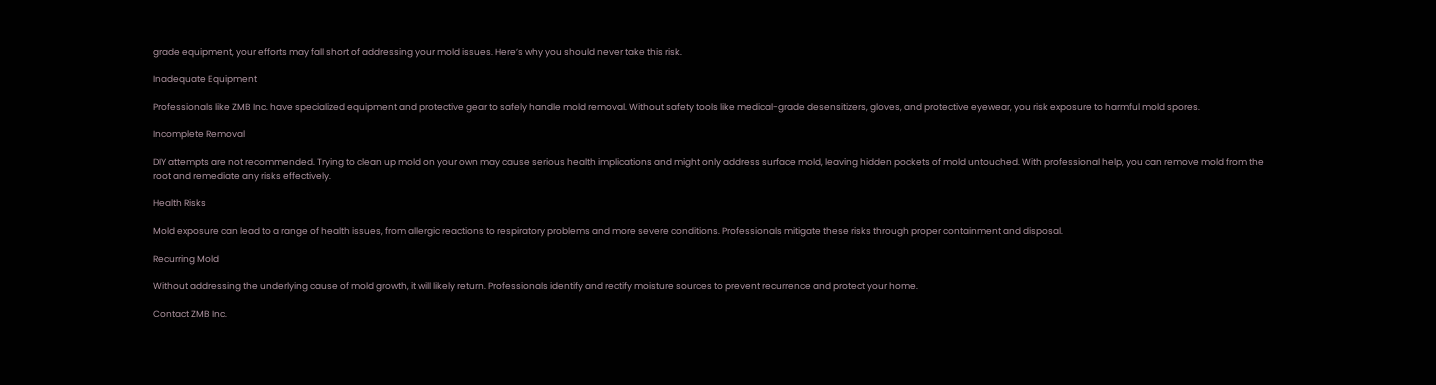grade equipment, your efforts may fall short of addressing your mold issues. Here’s why you should never take this risk.

Inadequate Equipment

Professionals like ZMB Inc. have specialized equipment and protective gear to safely handle mold removal. Without safety tools like medical-grade desensitizers, gloves, and protective eyewear, you risk exposure to harmful mold spores.

Incomplete Removal

DIY attempts are not recommended. Trying to clean up mold on your own may cause serious health implications and might only address surface mold, leaving hidden pockets of mold untouched. With professional help, you can remove mold from the root and remediate any risks effectively.

Health Risks

Mold exposure can lead to a range of health issues, from allergic reactions to respiratory problems and more severe conditions. Professionals mitigate these risks through proper containment and disposal.

Recurring Mold

Without addressing the underlying cause of mold growth, it will likely return. Professionals identify and rectify moisture sources to prevent recurrence and protect your home.

Contact ZMB Inc.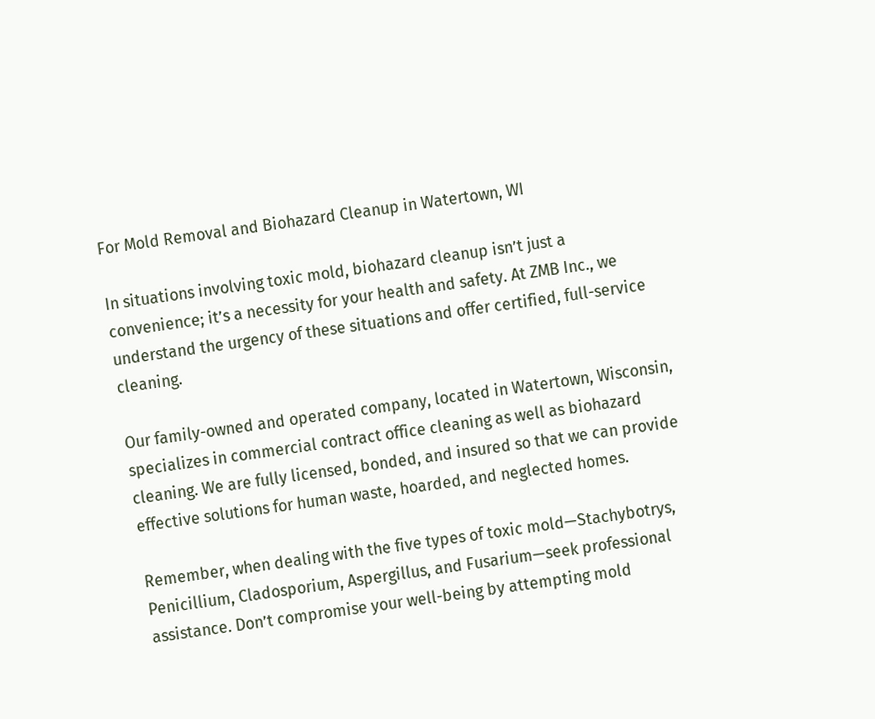For Mold Removal and Biohazard Cleanup in Watertown, WI

In situations involving toxic mold, biohazard cleanup isn’t just a convenience; it’s a necessity for your health and safety. At ZMB Inc., we understand the urgency of these situations and offer certified, full-service cleaning.

Our family-owned and operated company, located in Watertown, Wisconsin, specializes in commercial contract office cleaning as well as biohazard cleaning. We are fully licensed, bonded, and insured so that we can provide effective solutions for human waste, hoarded, and neglected homes.

Remember, when dealing with the five types of toxic mold—Stachybotrys, Penicillium, Cladosporium, Aspergillus, and Fusarium—seek professional assistance. Don’t compromise your well-being by attempting mold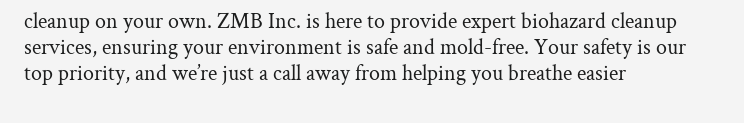cleanup on your own. ZMB Inc. is here to provide expert biohazard cleanup services, ensuring your environment is safe and mold-free. Your safety is our top priority, and we’re just a call away from helping you breathe easier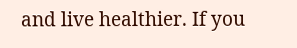and live healthier. If you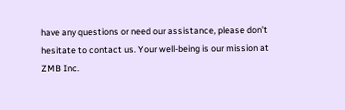have any questions or need our assistance, please don’t hesitate to contact us. Your well-being is our mission at ZMB Inc.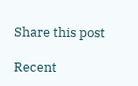Share this post

Recent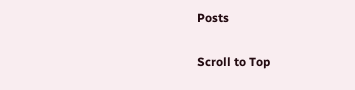Posts

Scroll to Top